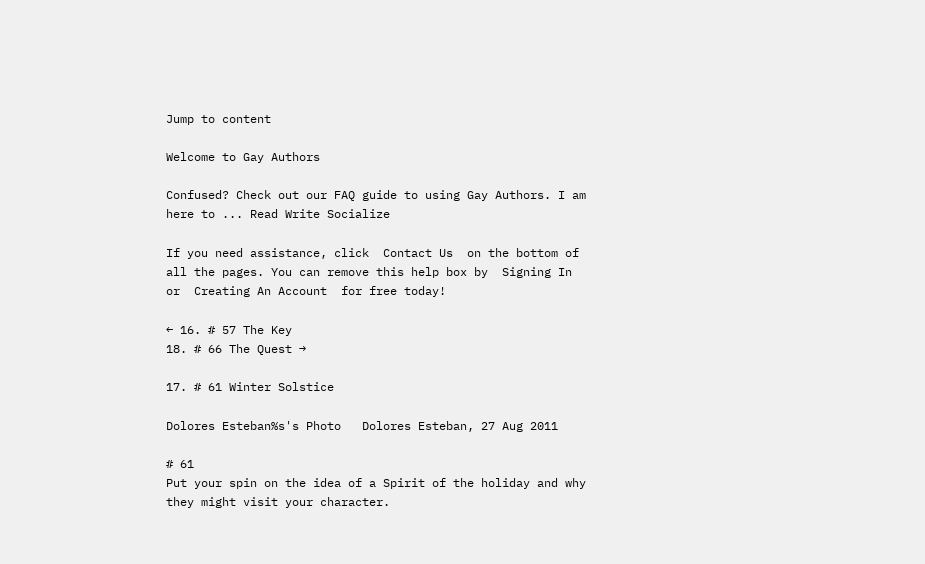Jump to content

Welcome to Gay Authors

Confused? Check out our FAQ guide to using Gay Authors. I am here to ... Read Write Socialize

If you need assistance, click  Contact Us  on the bottom of all the pages. You can remove this help box by  Signing In  or  Creating An Account  for free today!

← 16. # 57 The Key
18. # 66 The Quest →

17. # 61 Winter Solstice

Dolores Esteban%s's Photo   Dolores Esteban, 27 Aug 2011

# 61
Put your spin on the idea of a Spirit of the holiday and why they might visit your character.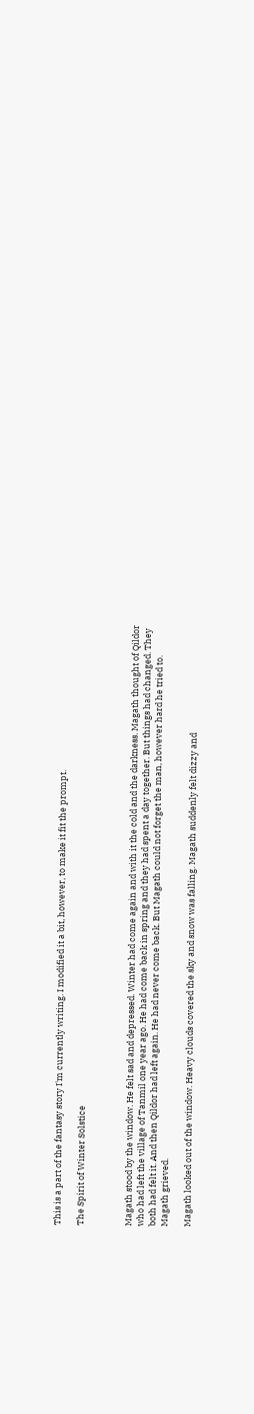This is a part of the fantasy story I'm currently writing. I modified it a bit, however, to make it fit the prompt.

The Spirit of Winter Solstice



Magath stood by the window. He felt sad and depressed. Winter had come again and with it the cold and the darkness. Magath thought of Qildor who had left the village of Tanmil one year ago. He had come back in spring and they had spent a day together. But things had changed. They both had felt it. And then Qildor had left again. He had never come back. But Magath could not forget the man, however hard he tried to. Magath grieved.

Magath looked out of the window. Heavy clouds covered the sky and snow was falling. Magath suddenly felt dizzy and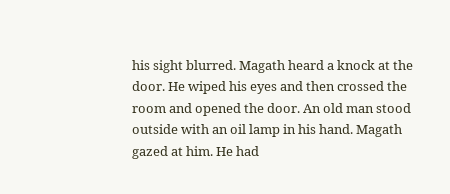his sight blurred. Magath heard a knock at the door. He wiped his eyes and then crossed the room and opened the door. An old man stood outside with an oil lamp in his hand. Magath gazed at him. He had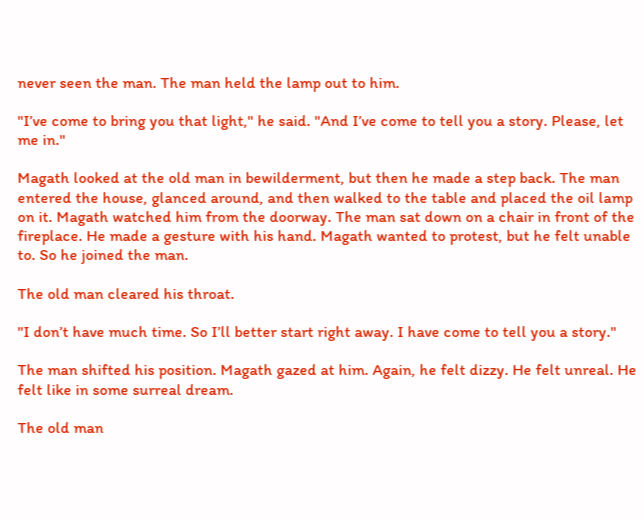never seen the man. The man held the lamp out to him.

"I’ve come to bring you that light," he said. "And I’ve come to tell you a story. Please, let me in."

Magath looked at the old man in bewilderment, but then he made a step back. The man entered the house, glanced around, and then walked to the table and placed the oil lamp on it. Magath watched him from the doorway. The man sat down on a chair in front of the fireplace. He made a gesture with his hand. Magath wanted to protest, but he felt unable to. So he joined the man.

The old man cleared his throat.

"I don’t have much time. So I’ll better start right away. I have come to tell you a story."

The man shifted his position. Magath gazed at him. Again, he felt dizzy. He felt unreal. He felt like in some surreal dream.

The old man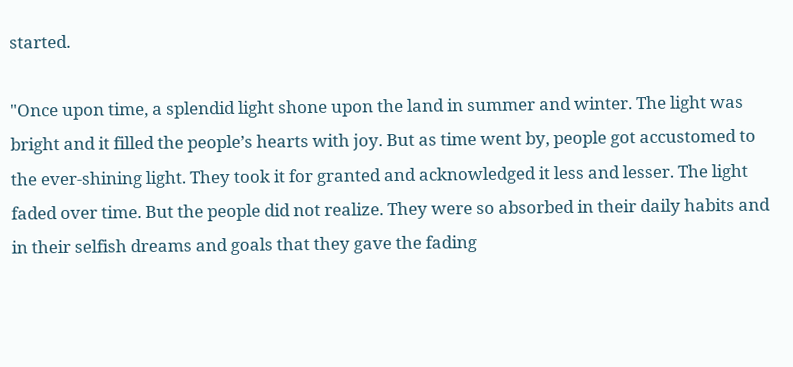started.

"Once upon time, a splendid light shone upon the land in summer and winter. The light was bright and it filled the people’s hearts with joy. But as time went by, people got accustomed to the ever-shining light. They took it for granted and acknowledged it less and lesser. The light faded over time. But the people did not realize. They were so absorbed in their daily habits and in their selfish dreams and goals that they gave the fading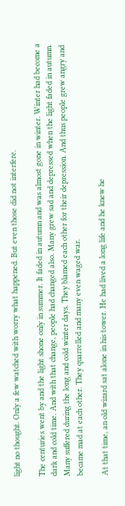light no thought. Only a few watched with worry what happened. But even those did not interfere.

The centuries went by and the light shone only in summer. It faded in autumn and was almost gone in winter. Winter had become a dark and cold time. And with that change, people had changed also. Many grew sad and depressed when the light faded in autumn. Many suffered during the long and cold winter days. They blamed each other for their depression. And thus people grew angry and became mad at each other. They quarrelled and many even waged war.

At that time, an old wizard sat alone in his tower. He had lived a long life and he knew he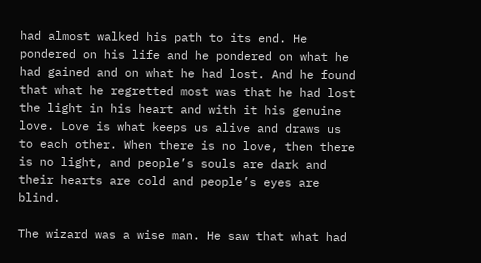had almost walked his path to its end. He pondered on his life and he pondered on what he had gained and on what he had lost. And he found that what he regretted most was that he had lost the light in his heart and with it his genuine love. Love is what keeps us alive and draws us to each other. When there is no love, then there is no light, and people’s souls are dark and their hearts are cold and people’s eyes are blind.

The wizard was a wise man. He saw that what had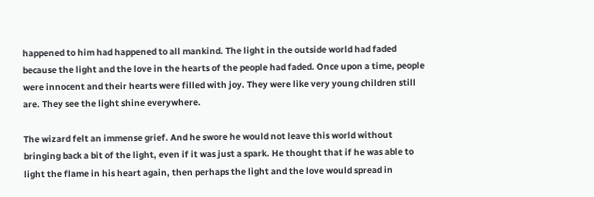happened to him had happened to all mankind. The light in the outside world had faded because the light and the love in the hearts of the people had faded. Once upon a time, people were innocent and their hearts were filled with joy. They were like very young children still are. They see the light shine everywhere.

The wizard felt an immense grief. And he swore he would not leave this world without bringing back a bit of the light, even if it was just a spark. He thought that if he was able to light the flame in his heart again, then perhaps the light and the love would spread in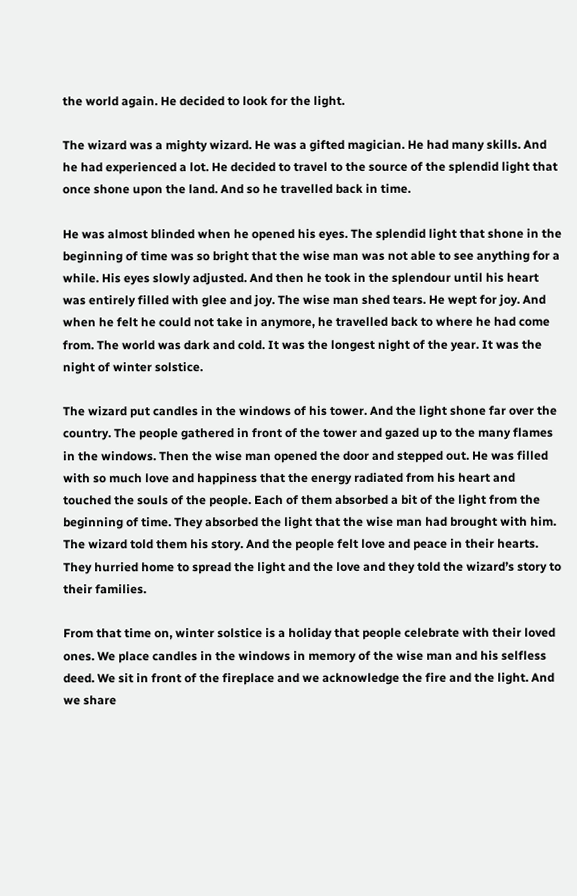the world again. He decided to look for the light.

The wizard was a mighty wizard. He was a gifted magician. He had many skills. And he had experienced a lot. He decided to travel to the source of the splendid light that once shone upon the land. And so he travelled back in time.

He was almost blinded when he opened his eyes. The splendid light that shone in the beginning of time was so bright that the wise man was not able to see anything for a while. His eyes slowly adjusted. And then he took in the splendour until his heart was entirely filled with glee and joy. The wise man shed tears. He wept for joy. And when he felt he could not take in anymore, he travelled back to where he had come from. The world was dark and cold. It was the longest night of the year. It was the night of winter solstice.

The wizard put candles in the windows of his tower. And the light shone far over the country. The people gathered in front of the tower and gazed up to the many flames in the windows. Then the wise man opened the door and stepped out. He was filled with so much love and happiness that the energy radiated from his heart and touched the souls of the people. Each of them absorbed a bit of the light from the beginning of time. They absorbed the light that the wise man had brought with him. The wizard told them his story. And the people felt love and peace in their hearts. They hurried home to spread the light and the love and they told the wizard’s story to their families.

From that time on, winter solstice is a holiday that people celebrate with their loved ones. We place candles in the windows in memory of the wise man and his selfless deed. We sit in front of the fireplace and we acknowledge the fire and the light. And we share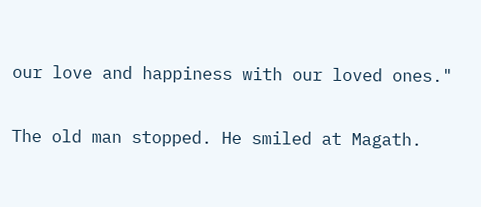our love and happiness with our loved ones."

The old man stopped. He smiled at Magath.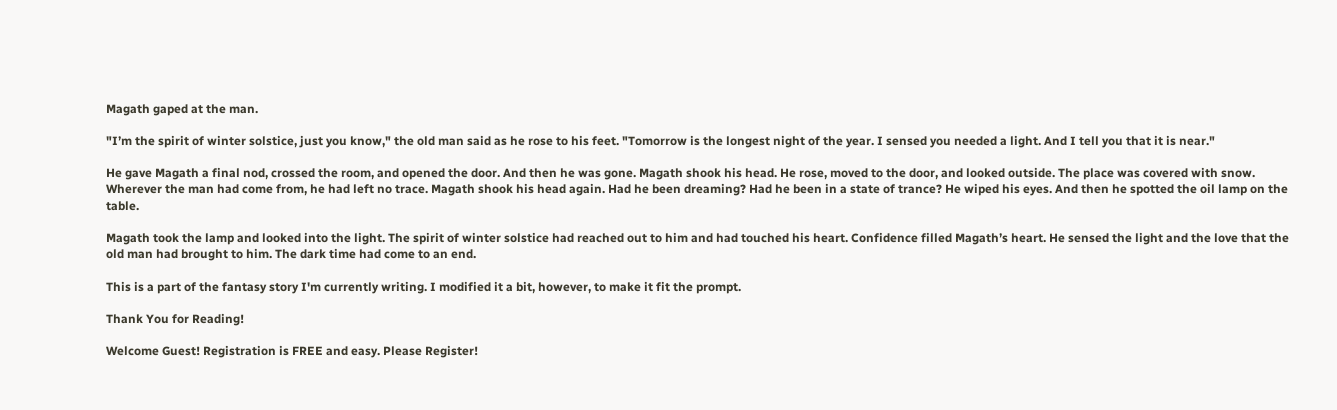Magath gaped at the man.

"I’m the spirit of winter solstice, just you know," the old man said as he rose to his feet. "Tomorrow is the longest night of the year. I sensed you needed a light. And I tell you that it is near."

He gave Magath a final nod, crossed the room, and opened the door. And then he was gone. Magath shook his head. He rose, moved to the door, and looked outside. The place was covered with snow. Wherever the man had come from, he had left no trace. Magath shook his head again. Had he been dreaming? Had he been in a state of trance? He wiped his eyes. And then he spotted the oil lamp on the table.

Magath took the lamp and looked into the light. The spirit of winter solstice had reached out to him and had touched his heart. Confidence filled Magath’s heart. He sensed the light and the love that the old man had brought to him. The dark time had come to an end.

This is a part of the fantasy story I'm currently writing. I modified it a bit, however, to make it fit the prompt.

Thank You for Reading!

Welcome Guest! Registration is FREE and easy. Please Register!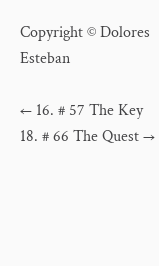Copyright © Dolores Esteban

← 16. # 57 The Key
18. # 66 The Quest →